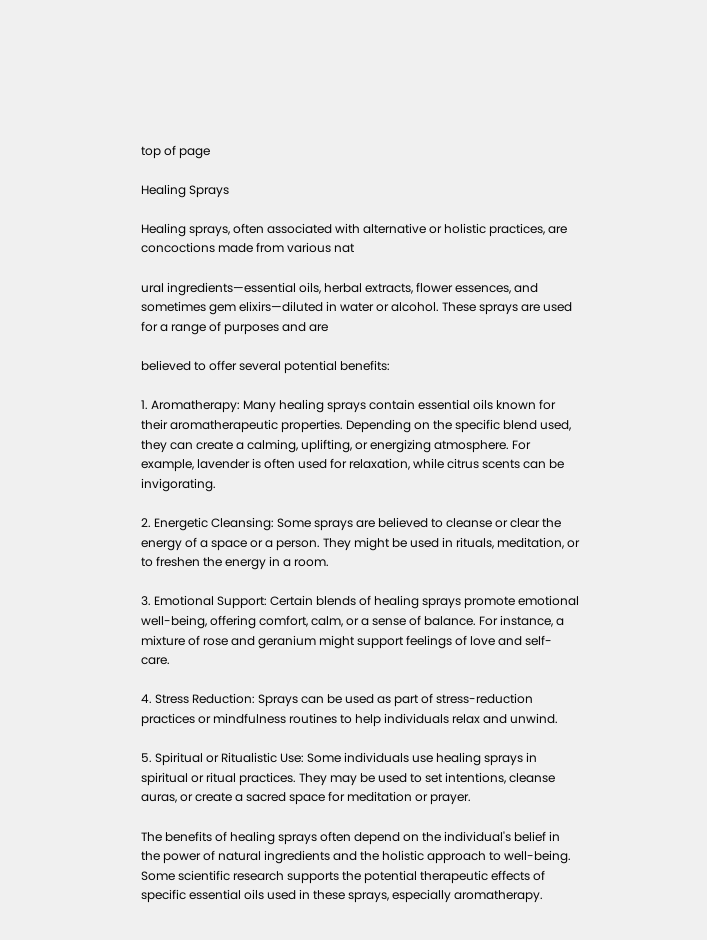top of page

Healing Sprays

Healing sprays, often associated with alternative or holistic practices, are concoctions made from various nat

ural ingredients—essential oils, herbal extracts, flower essences, and sometimes gem elixirs—diluted in water or alcohol. These sprays are used for a range of purposes and are

believed to offer several potential benefits:

1. Aromatherapy: Many healing sprays contain essential oils known for their aromatherapeutic properties. Depending on the specific blend used, they can create a calming, uplifting, or energizing atmosphere. For example, lavender is often used for relaxation, while citrus scents can be invigorating.

2. Energetic Cleansing: Some sprays are believed to cleanse or clear the energy of a space or a person. They might be used in rituals, meditation, or to freshen the energy in a room.

3. Emotional Support: Certain blends of healing sprays promote emotional well-being, offering comfort, calm, or a sense of balance. For instance, a mixture of rose and geranium might support feelings of love and self-care.

4. Stress Reduction: Sprays can be used as part of stress-reduction practices or mindfulness routines to help individuals relax and unwind.

5. Spiritual or Ritualistic Use: Some individuals use healing sprays in spiritual or ritual practices. They may be used to set intentions, cleanse auras, or create a sacred space for meditation or prayer.

The benefits of healing sprays often depend on the individual's belief in the power of natural ingredients and the holistic approach to well-being. Some scientific research supports the potential therapeutic effects of specific essential oils used in these sprays, especially aromatherapy.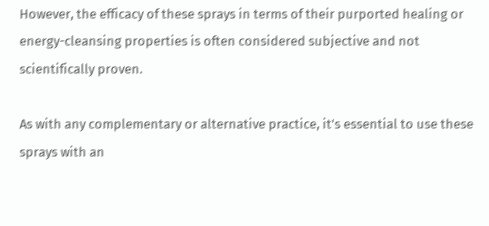However, the efficacy of these sprays in terms of their purported healing or energy-cleansing properties is often considered subjective and not scientifically proven.

As with any complementary or alternative practice, it's essential to use these sprays with an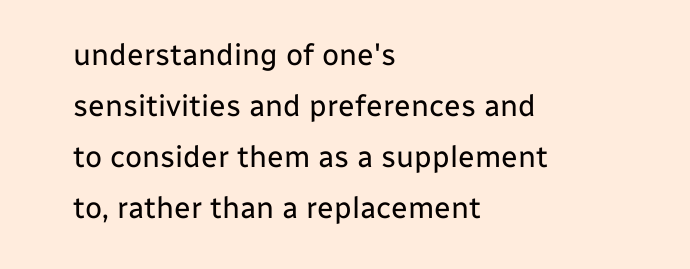understanding of one's sensitivities and preferences and to consider them as a supplement to, rather than a replacement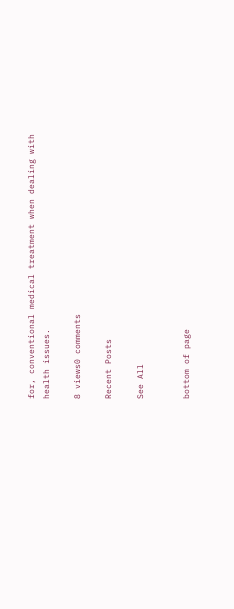for, conventional medical treatment when dealing with health issues.

8 views0 comments

Recent Posts

See All


bottom of page